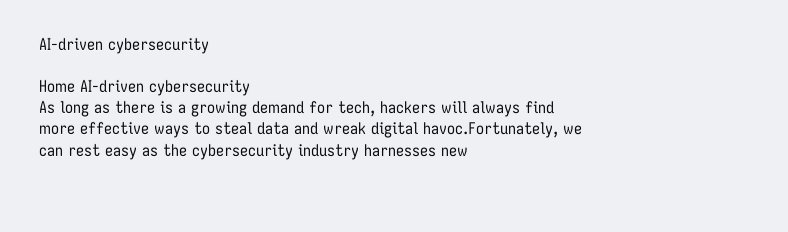AI-driven cybersecurity

Home AI-driven cybersecurity
As long as there is a growing demand for tech, hackers will always find more effective ways to steal data and wreak digital havoc.Fortunately, we can rest easy as the cybersecurity industry harnesses new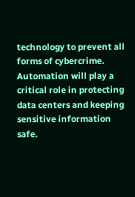technology to prevent all forms of cybercrime. Automation will play a critical role in protecting data centers and keeping sensitive information safe.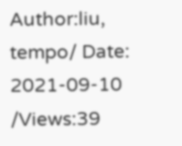Author:liu, tempo/ Date: 2021-09-10 /Views:39